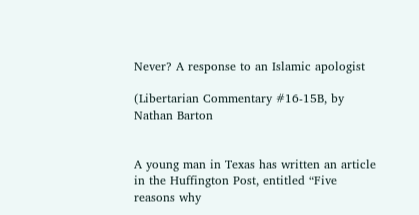Never? A response to an Islamic apologist

(Libertarian Commentary #16-15B, by Nathan Barton


A young man in Texas has written an article in the Huffington Post, entitled “Five reasons why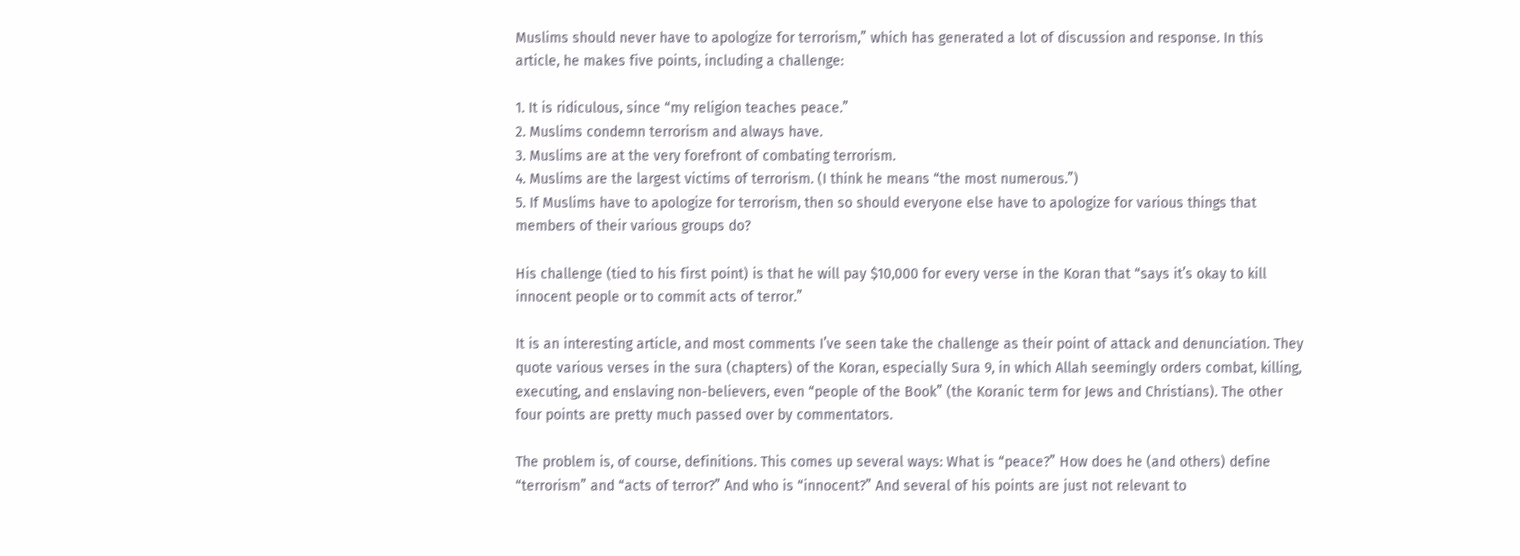Muslims should never have to apologize for terrorism,” which has generated a lot of discussion and response. In this article, he makes five points, including a challenge:

1. It is ridiculous, since “my religion teaches peace.”
2. Muslims condemn terrorism and always have.
3. Muslims are at the very forefront of combating terrorism.
4. Muslims are the largest victims of terrorism. (I think he means “the most numerous.”)
5. If Muslims have to apologize for terrorism, then so should everyone else have to apologize for various things that members of their various groups do?

His challenge (tied to his first point) is that he will pay $10,000 for every verse in the Koran that “says it’s okay to kill innocent people or to commit acts of terror.”

It is an interesting article, and most comments I’ve seen take the challenge as their point of attack and denunciation. They quote various verses in the sura (chapters) of the Koran, especially Sura 9, in which Allah seemingly orders combat, killing, executing, and enslaving non-believers, even “people of the Book” (the Koranic term for Jews and Christians). The other four points are pretty much passed over by commentators.

The problem is, of course, definitions. This comes up several ways: What is “peace?” How does he (and others) define “terrorism” and “acts of terror?” And who is “innocent?” And several of his points are just not relevant to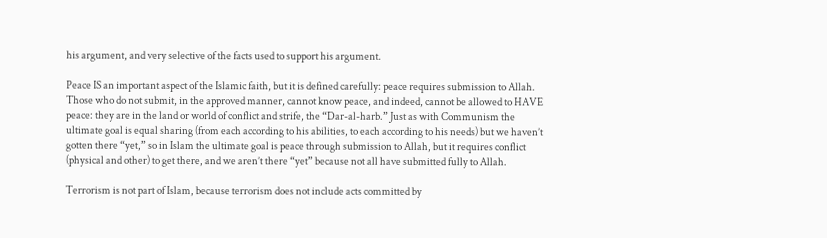his argument, and very selective of the facts used to support his argument.

Peace IS an important aspect of the Islamic faith, but it is defined carefully: peace requires submission to Allah. Those who do not submit, in the approved manner, cannot know peace, and indeed, cannot be allowed to HAVE peace: they are in the land or world of conflict and strife, the “Dar-al-harb.” Just as with Communism the ultimate goal is equal sharing (from each according to his abilities, to each according to his needs) but we haven’t gotten there “yet,” so in Islam the ultimate goal is peace through submission to Allah, but it requires conflict (physical and other) to get there, and we aren’t there “yet” because not all have submitted fully to Allah.

Terrorism is not part of Islam, because terrorism does not include acts committed by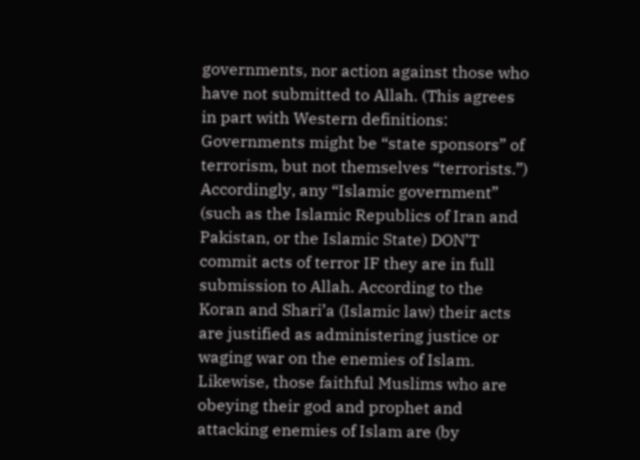governments, nor action against those who have not submitted to Allah. (This agrees in part with Western definitions: Governments might be “state sponsors” of terrorism, but not themselves “terrorists.”) Accordingly, any “Islamic government” (such as the Islamic Republics of Iran and Pakistan, or the Islamic State) DON’T commit acts of terror IF they are in full submission to Allah. According to the Koran and Shari’a (Islamic law) their acts are justified as administering justice or waging war on the enemies of Islam. Likewise, those faithful Muslims who are obeying their god and prophet and attacking enemies of Islam are (by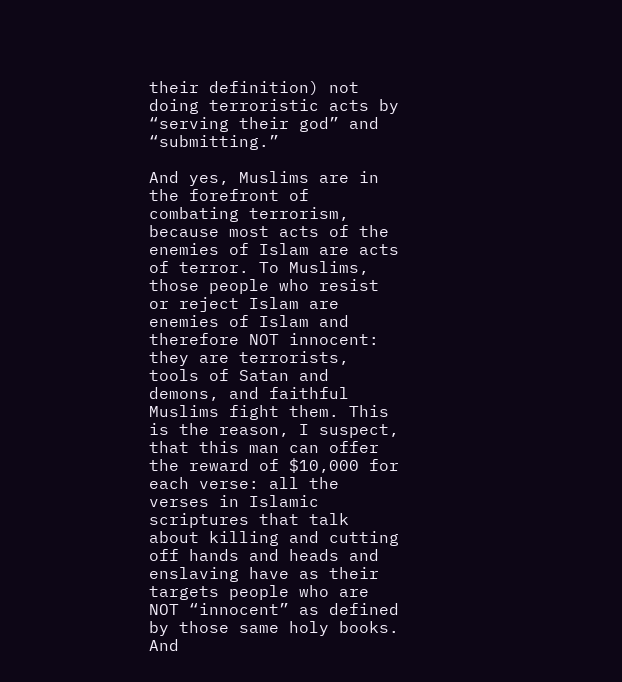their definition) not doing terroristic acts by “serving their god” and “submitting.”

And yes, Muslims are in the forefront of combating terrorism, because most acts of the enemies of Islam are acts of terror. To Muslims, those people who resist or reject Islam are enemies of Islam and therefore NOT innocent: they are terrorists, tools of Satan and demons, and faithful Muslims fight them. This is the reason, I suspect, that this man can offer the reward of $10,000 for each verse: all the verses in Islamic scriptures that talk about killing and cutting off hands and heads and enslaving have as their targets people who are NOT “innocent” as defined by those same holy books. And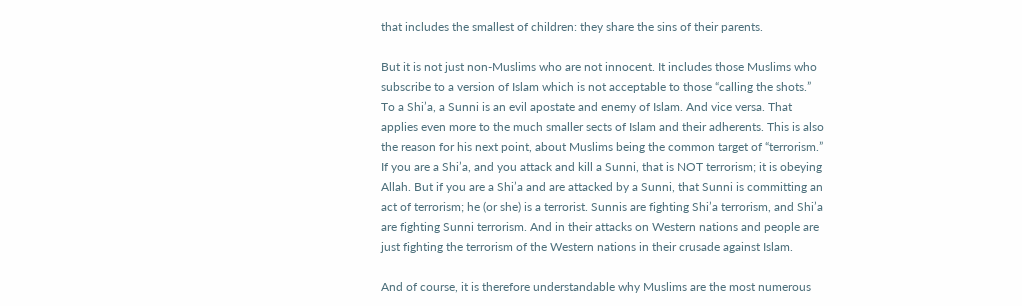that includes the smallest of children: they share the sins of their parents.

But it is not just non-Muslims who are not innocent. It includes those Muslims who subscribe to a version of Islam which is not acceptable to those “calling the shots.” To a Shi’a, a Sunni is an evil apostate and enemy of Islam. And vice versa. That applies even more to the much smaller sects of Islam and their adherents. This is also the reason for his next point, about Muslims being the common target of “terrorism.” If you are a Shi’a, and you attack and kill a Sunni, that is NOT terrorism; it is obeying Allah. But if you are a Shi’a and are attacked by a Sunni, that Sunni is committing an act of terrorism; he (or she) is a terrorist. Sunnis are fighting Shi’a terrorism, and Shi’a are fighting Sunni terrorism. And in their attacks on Western nations and people are just fighting the terrorism of the Western nations in their crusade against Islam.

And of course, it is therefore understandable why Muslims are the most numerous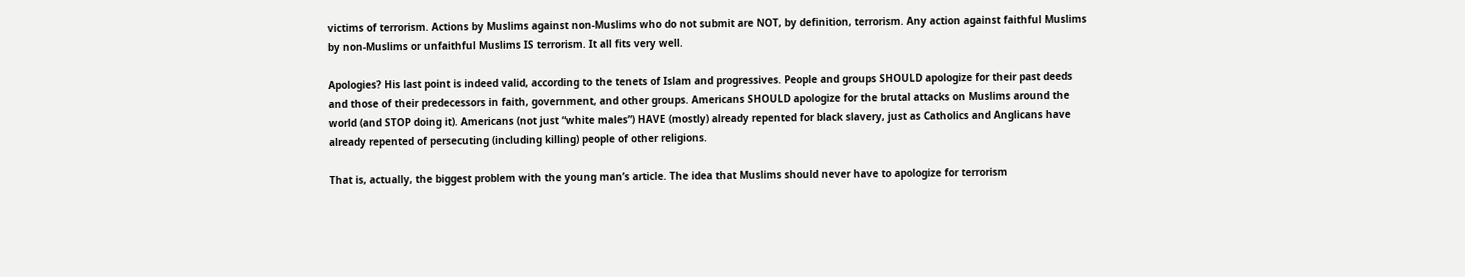victims of terrorism. Actions by Muslims against non-Muslims who do not submit are NOT, by definition, terrorism. Any action against faithful Muslims by non-Muslims or unfaithful Muslims IS terrorism. It all fits very well.

Apologies? His last point is indeed valid, according to the tenets of Islam and progressives. People and groups SHOULD apologize for their past deeds and those of their predecessors in faith, government, and other groups. Americans SHOULD apologize for the brutal attacks on Muslims around the world (and STOP doing it). Americans (not just “white males”) HAVE (mostly) already repented for black slavery, just as Catholics and Anglicans have already repented of persecuting (including killing) people of other religions.

That is, actually, the biggest problem with the young man’s article. The idea that Muslims should never have to apologize for terrorism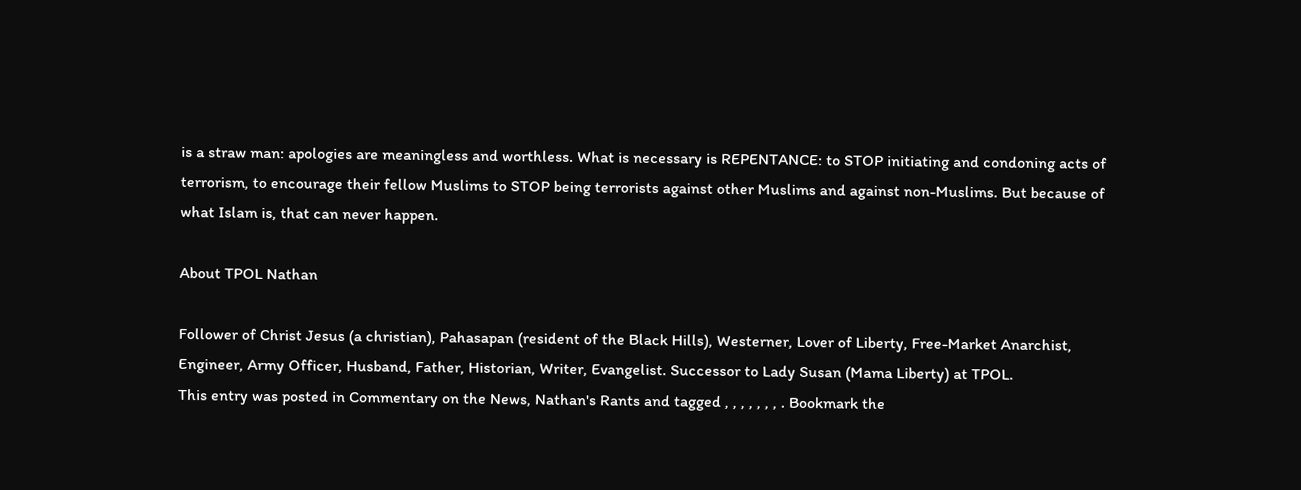is a straw man: apologies are meaningless and worthless. What is necessary is REPENTANCE: to STOP initiating and condoning acts of terrorism, to encourage their fellow Muslims to STOP being terrorists against other Muslims and against non-Muslims. But because of what Islam is, that can never happen.

About TPOL Nathan

Follower of Christ Jesus (a christian), Pahasapan (resident of the Black Hills), Westerner, Lover of Liberty, Free-Market Anarchist, Engineer, Army Officer, Husband, Father, Historian, Writer, Evangelist. Successor to Lady Susan (Mama Liberty) at TPOL.
This entry was posted in Commentary on the News, Nathan's Rants and tagged , , , , , , , . Bookmark the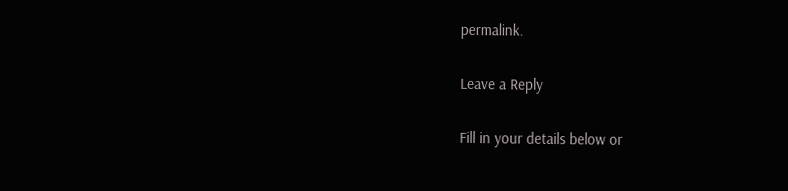permalink.

Leave a Reply

Fill in your details below or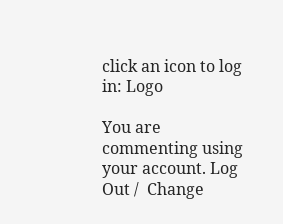click an icon to log in: Logo

You are commenting using your account. Log Out /  Change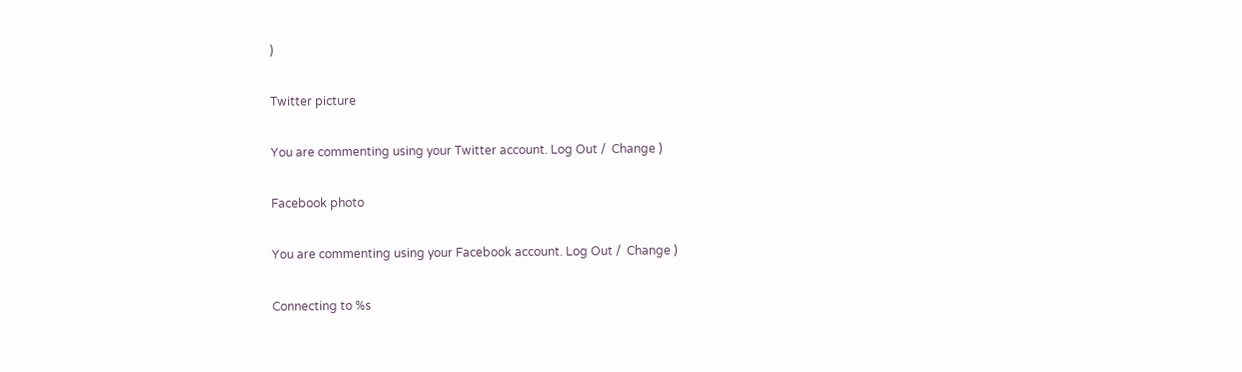)

Twitter picture

You are commenting using your Twitter account. Log Out /  Change )

Facebook photo

You are commenting using your Facebook account. Log Out /  Change )

Connecting to %s